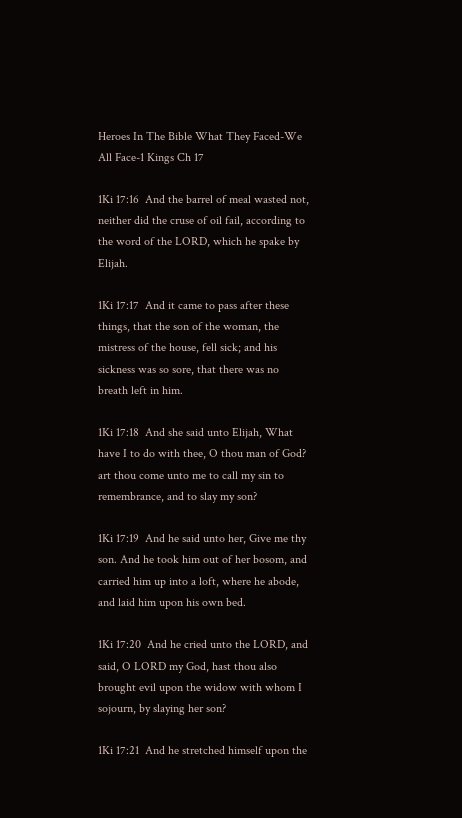Heroes In The Bible What They Faced-We All Face-1 Kings Ch 17

1Ki 17:16  And the barrel of meal wasted not, neither did the cruse of oil fail, according to the word of the LORD, which he spake by Elijah.

1Ki 17:17  And it came to pass after these things, that the son of the woman, the mistress of the house, fell sick; and his sickness was so sore, that there was no breath left in him.

1Ki 17:18  And she said unto Elijah, What have I to do with thee, O thou man of God? art thou come unto me to call my sin to remembrance, and to slay my son?

1Ki 17:19  And he said unto her, Give me thy son. And he took him out of her bosom, and carried him up into a loft, where he abode, and laid him upon his own bed.

1Ki 17:20  And he cried unto the LORD, and said, O LORD my God, hast thou also brought evil upon the widow with whom I sojourn, by slaying her son?

1Ki 17:21  And he stretched himself upon the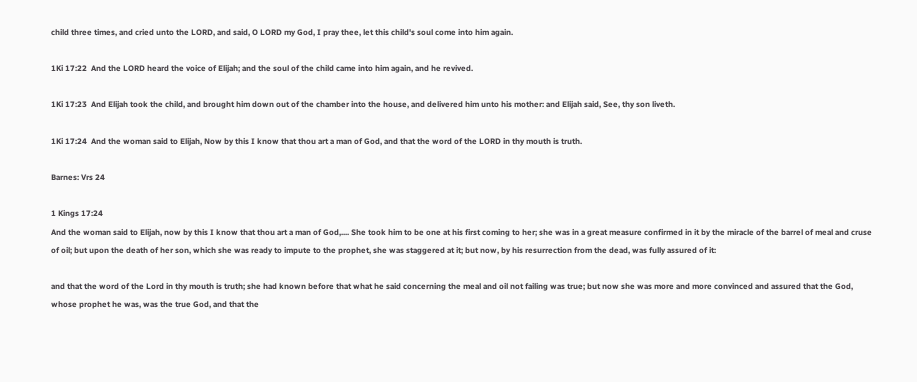child three times, and cried unto the LORD, and said, O LORD my God, I pray thee, let this child's soul come into him again.

1Ki 17:22  And the LORD heard the voice of Elijah; and the soul of the child came into him again, and he revived.

1Ki 17:23  And Elijah took the child, and brought him down out of the chamber into the house, and delivered him unto his mother: and Elijah said, See, thy son liveth.

1Ki 17:24  And the woman said to Elijah, Now by this I know that thou art a man of God, and that the word of the LORD in thy mouth is truth.

Barnes: Vrs 24

1 Kings 17:24
And the woman said to Elijah, now by this I know that thou art a man of God,.... She took him to be one at his first coming to her; she was in a great measure confirmed in it by the miracle of the barrel of meal and cruse of oil; but upon the death of her son, which she was ready to impute to the prophet, she was staggered at it; but now, by his resurrection from the dead, was fully assured of it:

and that the word of the Lord in thy mouth is truth; she had known before that what he said concerning the meal and oil not failing was true; but now she was more and more convinced and assured that the God, whose prophet he was, was the true God, and that the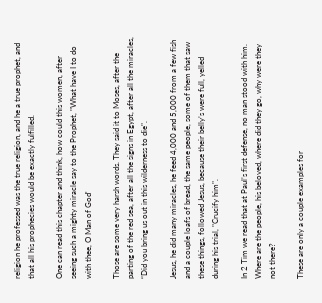religion he professed was the true religion, and he a true prophet, and that all his prophecies would be exactly fulfilled.

One can read this chapter and think, how could this women, after seeing such a mighty miracle say to the Prophet, "What have I to do with thee, O Man of God'

Those are some very harsh words. They said it to Moses, after the parting of the red sea, after all the signs in Egypt, after all the miracles, “Did you bring us out in this wilderness to die".

Jesus, he did many miracles, he feed 4,000 and 5,000 from a few fish and a couple loafs of bread, the same people, some of them that saw these things, followed Jesus, because their belly’s were full, yelled during his trial, "Crucify him".

In 2 Tim we read that at Paul’s first defense, no man stood with him. Where are the people, his beloved, where did they go, why were they not there?

These are only a couple examples for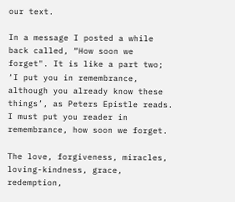our text.

In a message I posted a while back called, “How soon we forget". It is like a part two; ‘I put you in remembrance, although you already know these things’, as Peters Epistle reads. I must put you reader in remembrance, how soon we forget.

The love, forgiveness, miracles, loving-kindness, grace, redemption,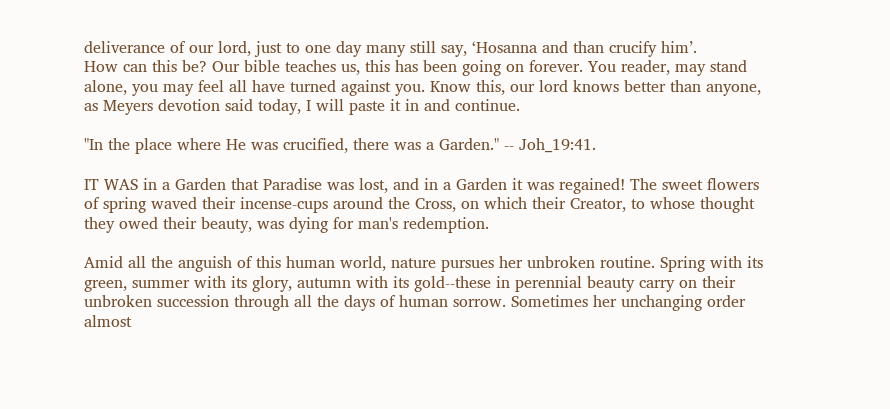deliverance of our lord, just to one day many still say, ‘Hosanna and than crucify him’.
How can this be? Our bible teaches us, this has been going on forever. You reader, may stand alone, you may feel all have turned against you. Know this, our lord knows better than anyone, as Meyers devotion said today, I will paste it in and continue.

"In the place where He was crucified, there was a Garden." -- Joh_19:41.

IT WAS in a Garden that Paradise was lost, and in a Garden it was regained! The sweet flowers of spring waved their incense-cups around the Cross, on which their Creator, to whose thought they owed their beauty, was dying for man's redemption.

Amid all the anguish of this human world, nature pursues her unbroken routine. Spring with its green, summer with its glory, autumn with its gold--these in perennial beauty carry on their unbroken succession through all the days of human sorrow. Sometimes her unchanging order almost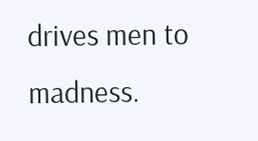drives men to madness.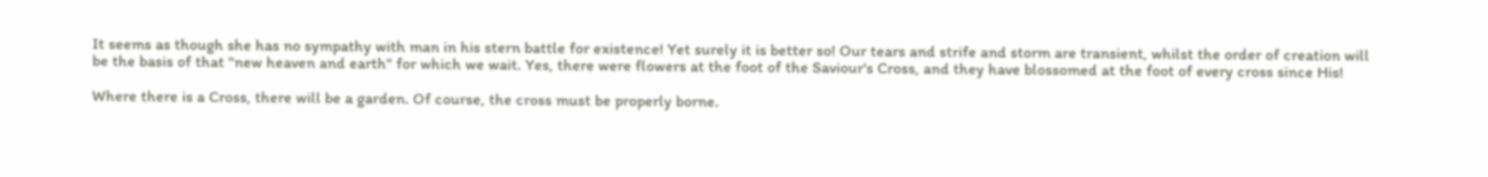It seems as though she has no sympathy with man in his stern battle for existence! Yet surely it is better so! Our tears and strife and storm are transient, whilst the order of creation will be the basis of that "new heaven and earth" for which we wait. Yes, there were flowers at the foot of the Saviour's Cross, and they have blossomed at the foot of every cross since His!

Where there is a Cross, there will be a garden. Of course, the cross must be properly borne.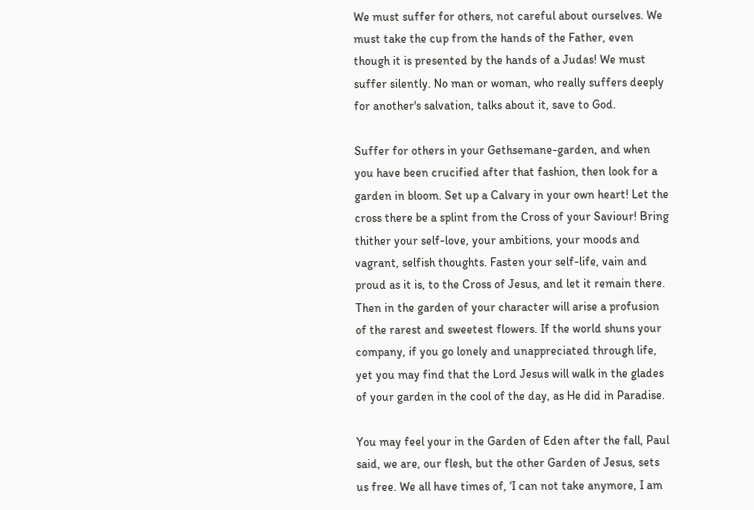We must suffer for others, not careful about ourselves. We must take the cup from the hands of the Father, even though it is presented by the hands of a Judas! We must suffer silently. No man or woman, who really suffers deeply for another's salvation, talks about it, save to God.

Suffer for others in your Gethsemane-garden, and when you have been crucified after that fashion, then look for a garden in bloom. Set up a Calvary in your own heart! Let the cross there be a splint from the Cross of your Saviour! Bring thither your self-love, your ambitions, your moods and vagrant, selfish thoughts. Fasten your self-life, vain and proud as it is, to the Cross of Jesus, and let it remain there. Then in the garden of your character will arise a profusion of the rarest and sweetest flowers. If the world shuns your company, if you go lonely and unappreciated through life, yet you may find that the Lord Jesus will walk in the glades of your garden in the cool of the day, as He did in Paradise.

You may feel your in the Garden of Eden after the fall, Paul said, we are, our flesh, but the other Garden of Jesus, sets us free. We all have times of, ‘I can not take anymore, I am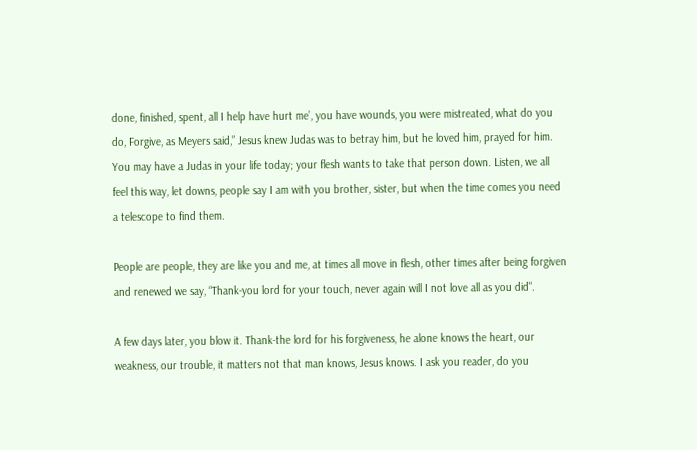done, finished, spent, all I help have hurt me’, you have wounds, you were mistreated, what do you do, Forgive, as Meyers said,” Jesus knew Judas was to betray him, but he loved him, prayed for him. You may have a Judas in your life today; your flesh wants to take that person down. Listen, we all feel this way, let downs, people say I am with you brother, sister, but when the time comes you need a telescope to find them.

People are people, they are like you and me, at times all move in flesh, other times after being forgiven and renewed we say, “Thank-you lord for your touch, never again will I not love all as you did".

A few days later, you blow it. Thank-the lord for his forgiveness, he alone knows the heart, our weakness, our trouble, it matters not that man knows, Jesus knows. I ask you reader, do you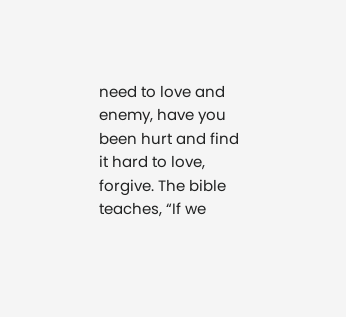need to love and enemy, have you been hurt and find it hard to love, forgive. The bible teaches, “If we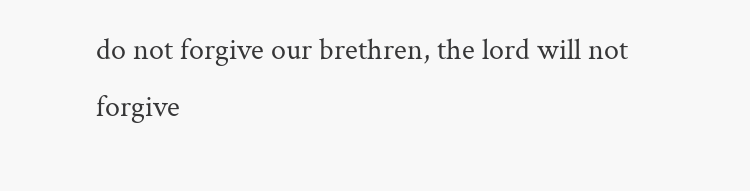do not forgive our brethren, the lord will not forgive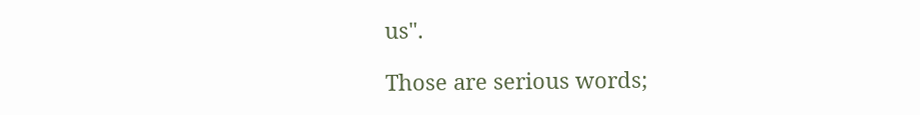us".

Those are serious words;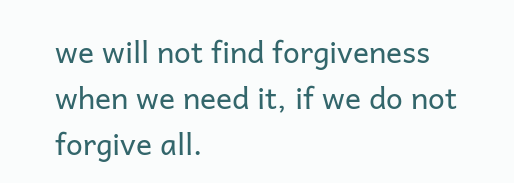we will not find forgiveness when we need it, if we do not forgive all.